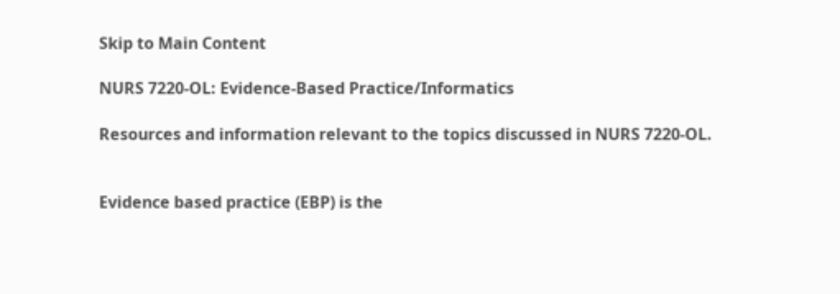Skip to Main Content

NURS 7220-OL: Evidence-Based Practice/Informatics

Resources and information relevant to the topics discussed in NURS 7220-OL.


Evidence based practice (EBP) is the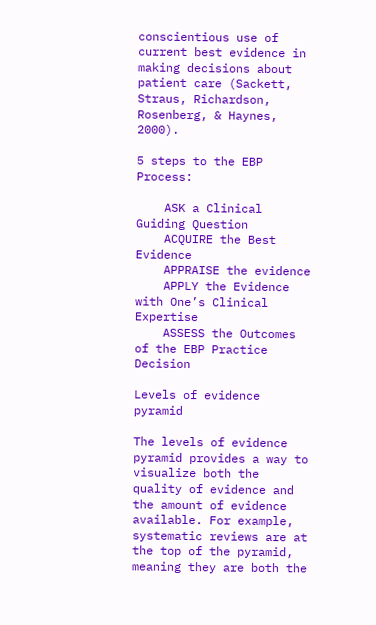conscientious use of current best evidence in making decisions about patient care (Sackett, Straus, Richardson, Rosenberg, & Haynes, 2000).

5 steps to the EBP Process:

    ASK a Clinical Guiding Question
    ACQUIRE the Best Evidence
    APPRAISE the evidence
    APPLY the Evidence with One’s Clinical Expertise
    ASSESS the Outcomes of the EBP Practice Decision

Levels of evidence pyramid

The levels of evidence pyramid provides a way to visualize both the quality of evidence and the amount of evidence available. For example, systematic reviews are at the top of the pyramid, meaning they are both the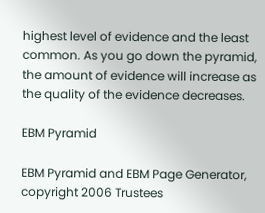highest level of evidence and the least common. As you go down the pyramid, the amount of evidence will increase as the quality of the evidence decreases.

EBM Pyramid

EBM Pyramid and EBM Page Generator, copyright 2006 Trustees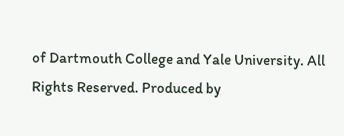of Dartmouth College and Yale University. All Rights Reserved. Produced by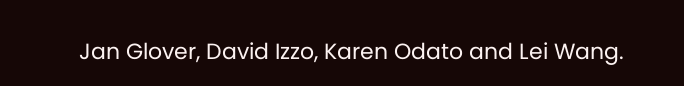Jan Glover, David Izzo, Karen Odato and Lei Wang.